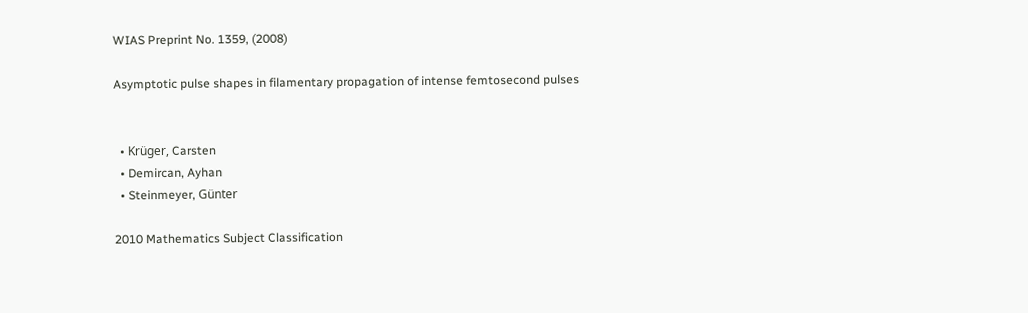WIAS Preprint No. 1359, (2008)

Asymptotic pulse shapes in filamentary propagation of intense femtosecond pulses


  • Krüger, Carsten
  • Demircan, Ayhan
  • Steinmeyer, Günter

2010 Mathematics Subject Classification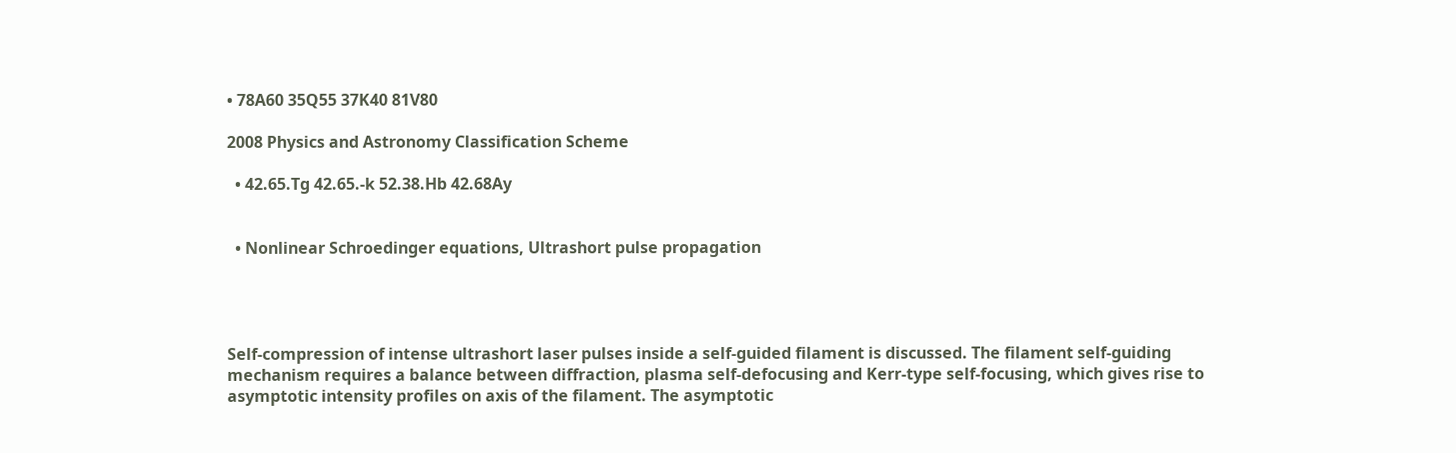• 78A60 35Q55 37K40 81V80

2008 Physics and Astronomy Classification Scheme

  • 42.65.Tg 42.65.-k 52.38.Hb 42.68Ay


  • Nonlinear Schroedinger equations, Ultrashort pulse propagation




Self-compression of intense ultrashort laser pulses inside a self-guided filament is discussed. The filament self-guiding mechanism requires a balance between diffraction, plasma self-defocusing and Kerr-type self-focusing, which gives rise to asymptotic intensity profiles on axis of the filament. The asymptotic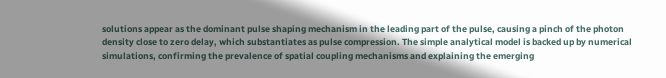solutions appear as the dominant pulse shaping mechanism in the leading part of the pulse, causing a pinch of the photon density close to zero delay, which substantiates as pulse compression. The simple analytical model is backed up by numerical simulations, confirming the prevalence of spatial coupling mechanisms and explaining the emerging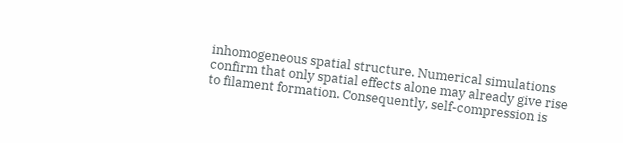inhomogeneous spatial structure. Numerical simulations confirm that only spatial effects alone may already give rise to filament formation. Consequently, self-compression is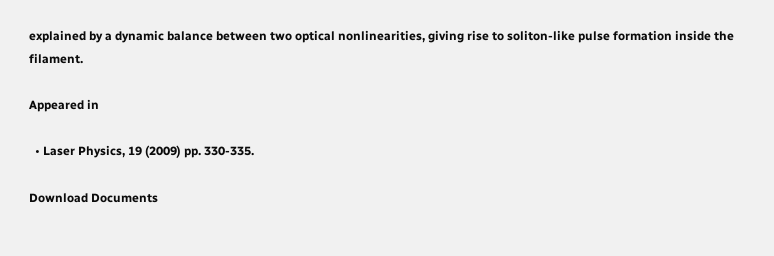explained by a dynamic balance between two optical nonlinearities, giving rise to soliton-like pulse formation inside the filament.

Appeared in

  • Laser Physics, 19 (2009) pp. 330-335.

Download Documents